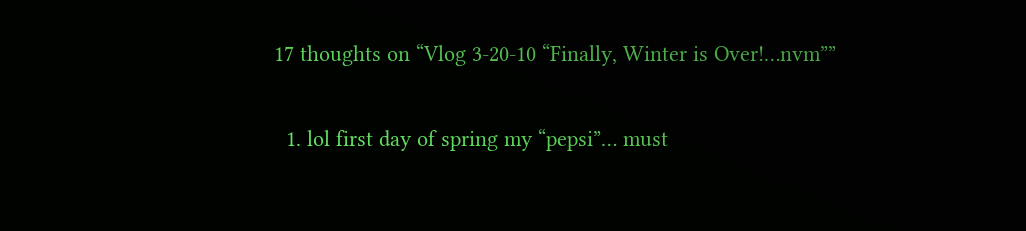17 thoughts on “Vlog 3-20-10 “Finally, Winter is Over!…nvm””

  1. lol first day of spring my “pepsi”… must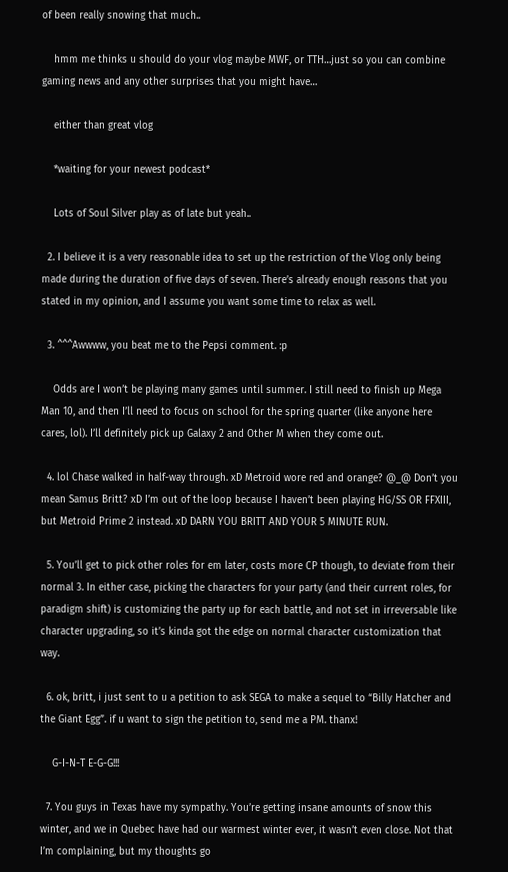of been really snowing that much..

    hmm me thinks u should do your vlog maybe MWF, or TTH…just so you can combine gaming news and any other surprises that you might have…

    either than great vlog

    *waiting for your newest podcast*

    Lots of Soul Silver play as of late but yeah..

  2. I believe it is a very reasonable idea to set up the restriction of the Vlog only being made during the duration of five days of seven. There’s already enough reasons that you stated in my opinion, and I assume you want some time to relax as well.

  3. ^^^Awwww, you beat me to the Pepsi comment. :p

    Odds are I won’t be playing many games until summer. I still need to finish up Mega Man 10, and then I’ll need to focus on school for the spring quarter (like anyone here cares, lol). I’ll definitely pick up Galaxy 2 and Other M when they come out.

  4. lol Chase walked in half-way through. xD Metroid wore red and orange? @_@ Don’t you mean Samus Britt? xD I’m out of the loop because I haven’t been playing HG/SS OR FFXIII, but Metroid Prime 2 instead. xD DARN YOU BRITT AND YOUR 5 MINUTE RUN.

  5. You’ll get to pick other roles for em later, costs more CP though, to deviate from their normal 3. In either case, picking the characters for your party (and their current roles, for paradigm shift) is customizing the party up for each battle, and not set in irreversable like character upgrading, so it’s kinda got the edge on normal character customization that way.

  6. ok, britt, i just sent to u a petition to ask SEGA to make a sequel to “Billy Hatcher and the Giant Egg”. if u want to sign the petition to, send me a PM. thanx!

    G-I-N-T E-G-G!!!

  7. You guys in Texas have my sympathy. You’re getting insane amounts of snow this winter, and we in Quebec have had our warmest winter ever, it wasn’t even close. Not that I’m complaining, but my thoughts go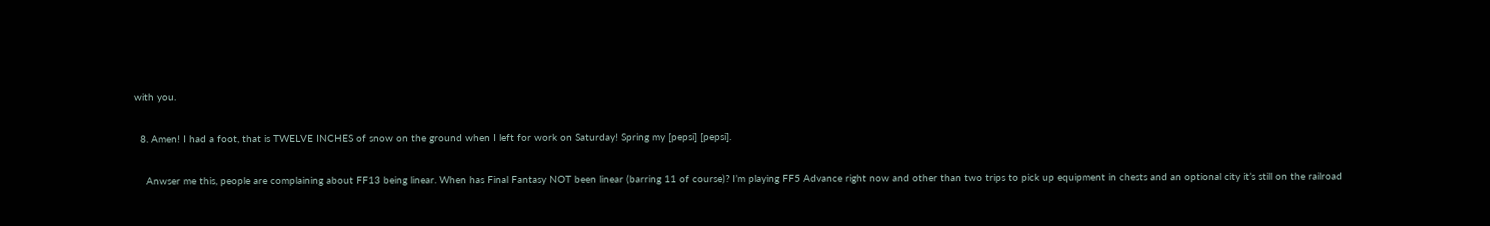with you.

  8. Amen! I had a foot, that is TWELVE INCHES of snow on the ground when I left for work on Saturday! Spring my [pepsi] [pepsi].

    Anwser me this, people are complaining about FF13 being linear. When has Final Fantasy NOT been linear (barring 11 of course)? I’m playing FF5 Advance right now and other than two trips to pick up equipment in chests and an optional city it’s still on the railroad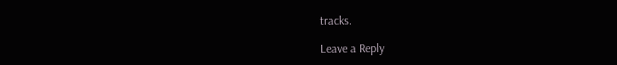tracks.

Leave a Reply